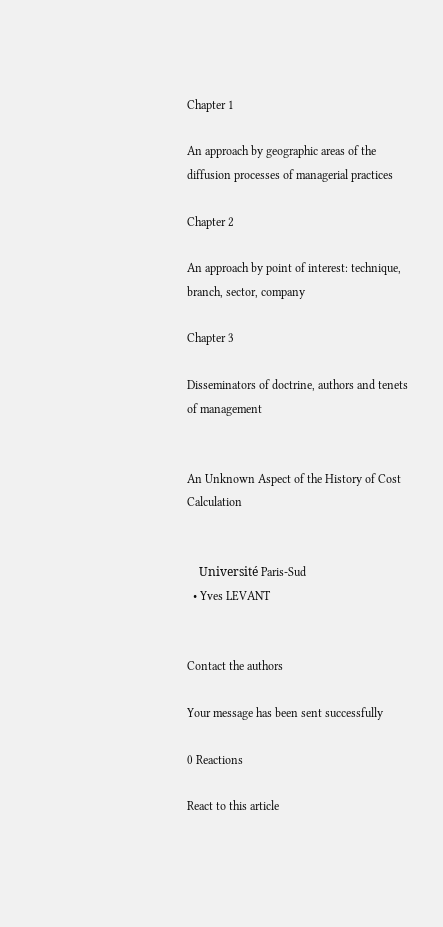Chapter 1

An approach by geographic areas of the diffusion processes of managerial practices

Chapter 2

An approach by point of interest: technique, branch, sector, company

Chapter 3

Disseminators of doctrine, authors and tenets of management


An Unknown Aspect of the History of Cost Calculation


    Université Paris-Sud
  • Yves LEVANT


Contact the authors

Your message has been sent successfully

0 Reactions

React to this article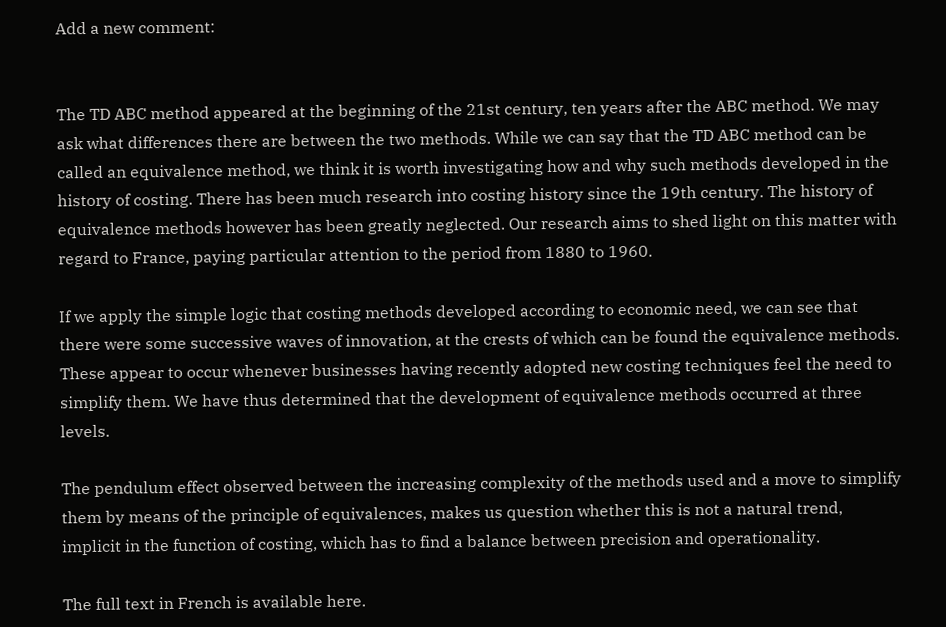Add a new comment:


The TD ABC method appeared at the beginning of the 21st century, ten years after the ABC method. We may ask what differences there are between the two methods. While we can say that the TD ABC method can be called an equivalence method, we think it is worth investigating how and why such methods developed in the history of costing. There has been much research into costing history since the 19th century. The history of equivalence methods however has been greatly neglected. Our research aims to shed light on this matter with regard to France, paying particular attention to the period from 1880 to 1960.

If we apply the simple logic that costing methods developed according to economic need, we can see that there were some successive waves of innovation, at the crests of which can be found the equivalence methods. These appear to occur whenever businesses having recently adopted new costing techniques feel the need to simplify them. We have thus determined that the development of equivalence methods occurred at three levels.

The pendulum effect observed between the increasing complexity of the methods used and a move to simplify them by means of the principle of equivalences, makes us question whether this is not a natural trend, implicit in the function of costing, which has to find a balance between precision and operationality.

The full text in French is available here.